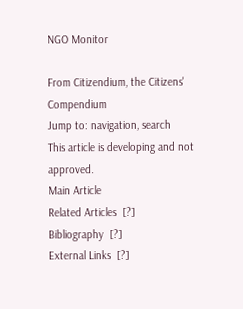NGO Monitor

From Citizendium, the Citizens' Compendium
Jump to: navigation, search
This article is developing and not approved.
Main Article
Related Articles  [?]
Bibliography  [?]
External Links  [?]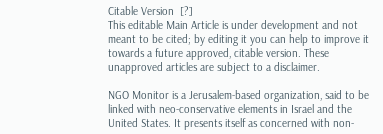Citable Version  [?]
This editable Main Article is under development and not meant to be cited; by editing it you can help to improve it towards a future approved, citable version. These unapproved articles are subject to a disclaimer.

NGO Monitor is a Jerusalem-based organization, said to be linked with neo-conservative elements in Israel and the United States. It presents itself as concerned with non-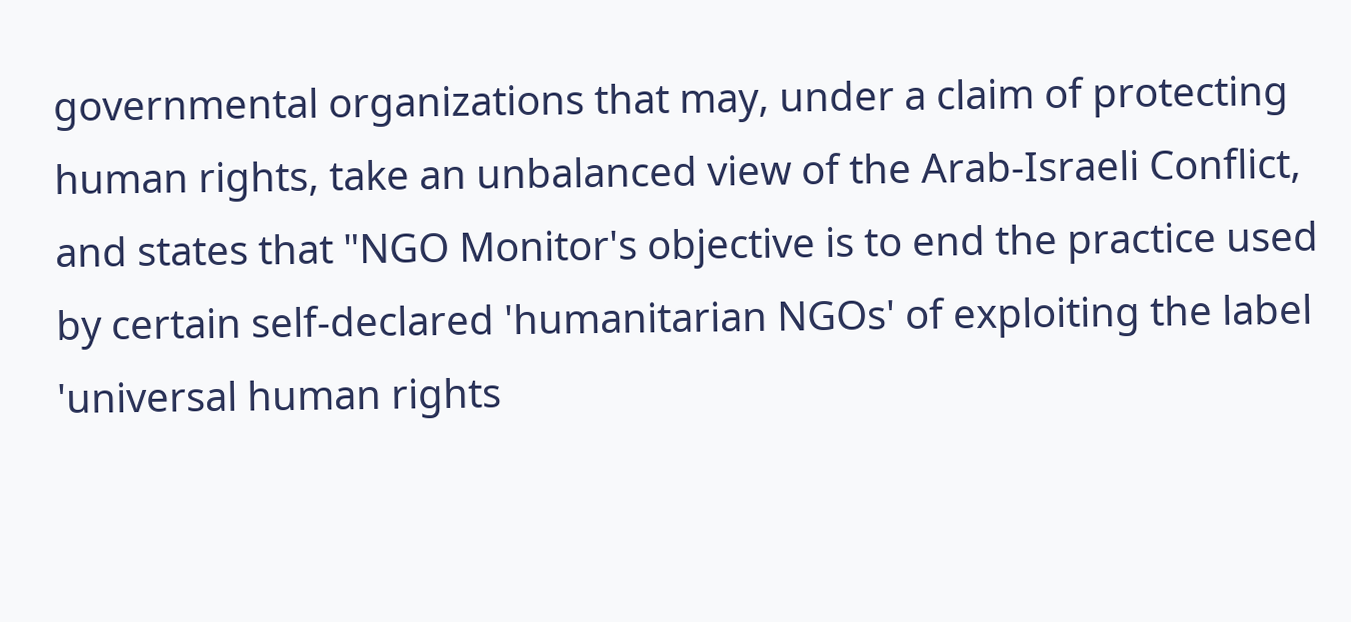governmental organizations that may, under a claim of protecting human rights, take an unbalanced view of the Arab-Israeli Conflict, and states that "NGO Monitor's objective is to end the practice used by certain self-declared 'humanitarian NGOs' of exploiting the label 'universal human rights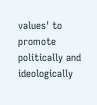values' to promote politically and ideologically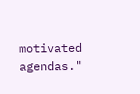motivated agendas."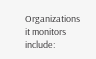Organizations it monitors include: